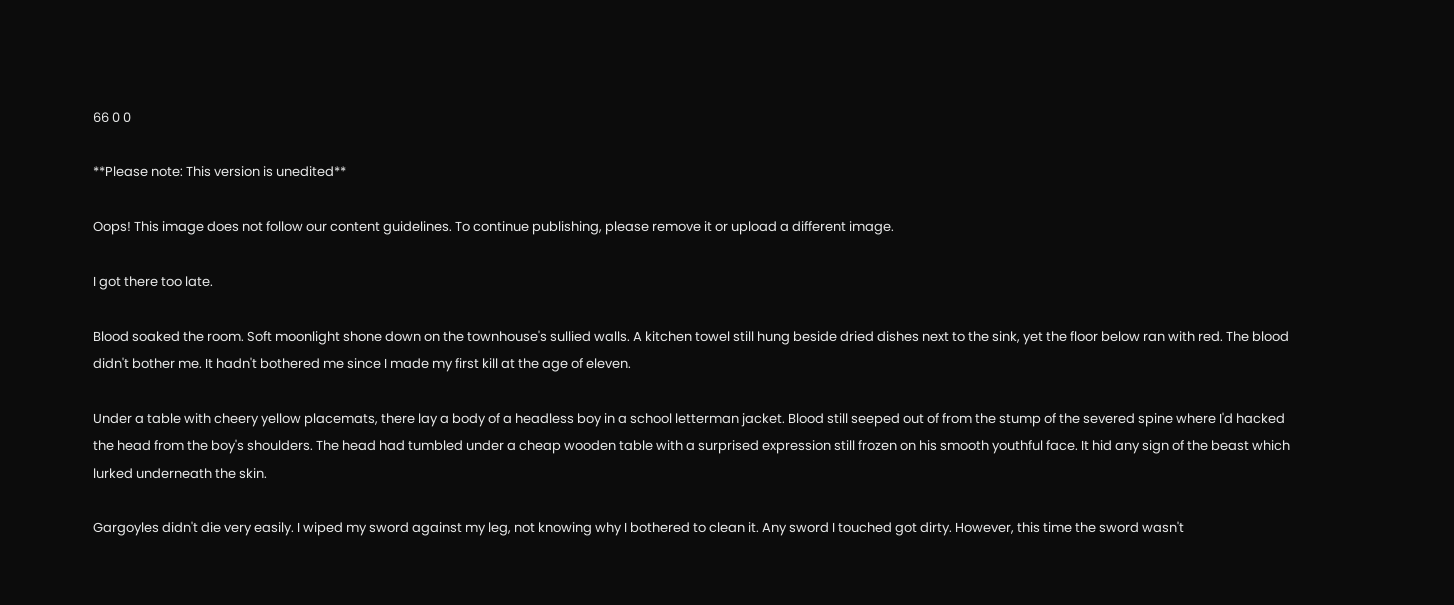66 0 0

**Please note: This version is unedited**

Oops! This image does not follow our content guidelines. To continue publishing, please remove it or upload a different image.

I got there too late.

Blood soaked the room. Soft moonlight shone down on the townhouse's sullied walls. A kitchen towel still hung beside dried dishes next to the sink, yet the floor below ran with red. The blood didn't bother me. It hadn't bothered me since I made my first kill at the age of eleven.

Under a table with cheery yellow placemats, there lay a body of a headless boy in a school letterman jacket. Blood still seeped out of from the stump of the severed spine where I'd hacked the head from the boy's shoulders. The head had tumbled under a cheap wooden table with a surprised expression still frozen on his smooth youthful face. It hid any sign of the beast which lurked underneath the skin.

Gargoyles didn't die very easily. I wiped my sword against my leg, not knowing why I bothered to clean it. Any sword I touched got dirty. However, this time the sword wasn't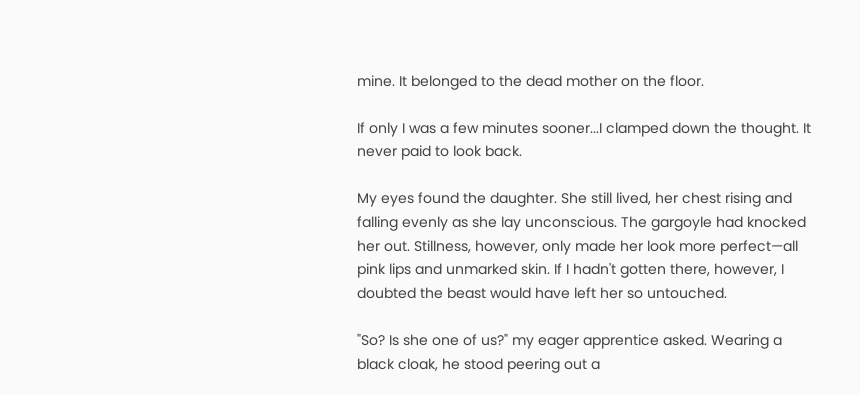mine. It belonged to the dead mother on the floor.

If only I was a few minutes sooner...I clamped down the thought. It never paid to look back.

My eyes found the daughter. She still lived, her chest rising and falling evenly as she lay unconscious. The gargoyle had knocked her out. Stillness, however, only made her look more perfect—all pink lips and unmarked skin. If I hadn't gotten there, however, I doubted the beast would have left her so untouched.

"So? Is she one of us?" my eager apprentice asked. Wearing a black cloak, he stood peering out a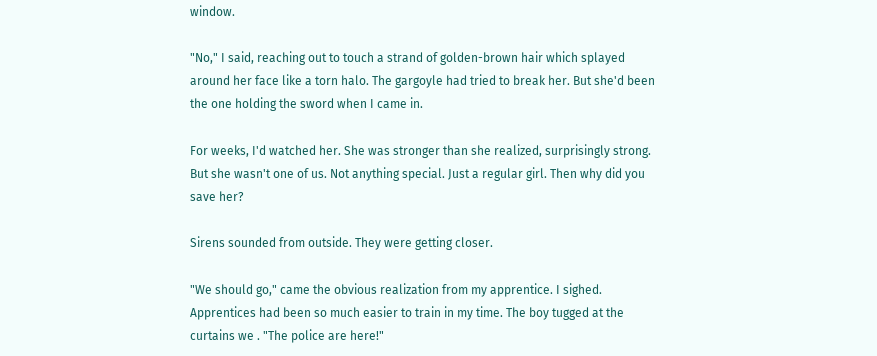window.

"No," I said, reaching out to touch a strand of golden-brown hair which splayed around her face like a torn halo. The gargoyle had tried to break her. But she'd been the one holding the sword when I came in.

For weeks, I'd watched her. She was stronger than she realized, surprisingly strong. But she wasn't one of us. Not anything special. Just a regular girl. Then why did you save her?

Sirens sounded from outside. They were getting closer.

"We should go," came the obvious realization from my apprentice. I sighed. Apprentices had been so much easier to train in my time. The boy tugged at the curtains we . "The police are here!"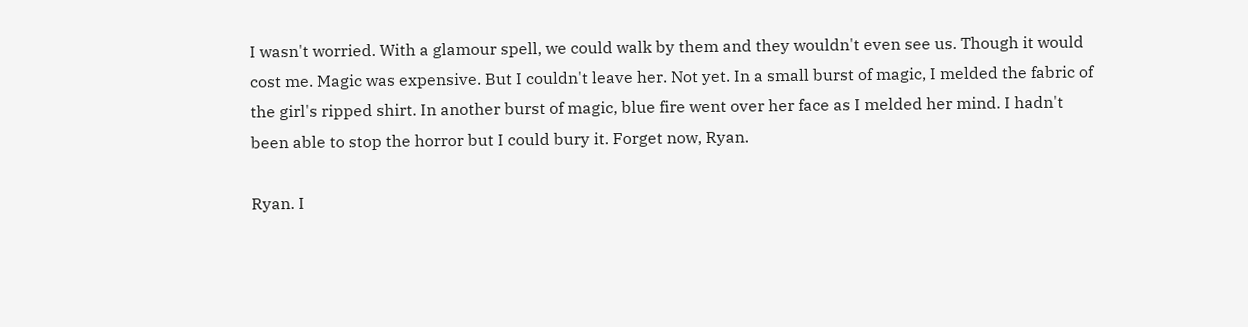I wasn't worried. With a glamour spell, we could walk by them and they wouldn't even see us. Though it would cost me. Magic was expensive. But I couldn't leave her. Not yet. In a small burst of magic, I melded the fabric of the girl's ripped shirt. In another burst of magic, blue fire went over her face as I melded her mind. I hadn't been able to stop the horror but I could bury it. Forget now, Ryan.

Ryan. I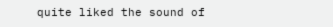quite liked the sound of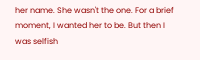her name. She wasn't the one. For a brief moment, I wanted her to be. But then I was selfish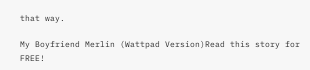that way.

My Boyfriend Merlin (Wattpad Version)Read this story for FREE!